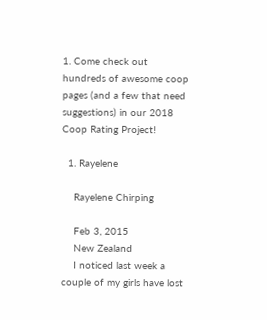1. Come check out hundreds of awesome coop pages (and a few that need suggestions) in our 2018 Coop Rating Project!

  1. Rayelene

    Rayelene Chirping

    Feb 3, 2015
    New Zealand
    I noticed last week a couple of my girls have lost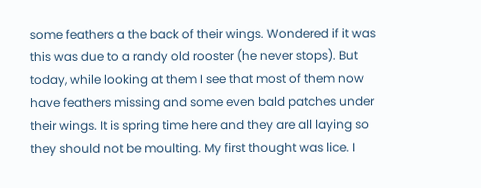some feathers a the back of their wings. Wondered if it was this was due to a randy old rooster (he never stops). But today, while looking at them I see that most of them now have feathers missing and some even bald patches under their wings. It is spring time here and they are all laying so they should not be moulting. My first thought was lice. I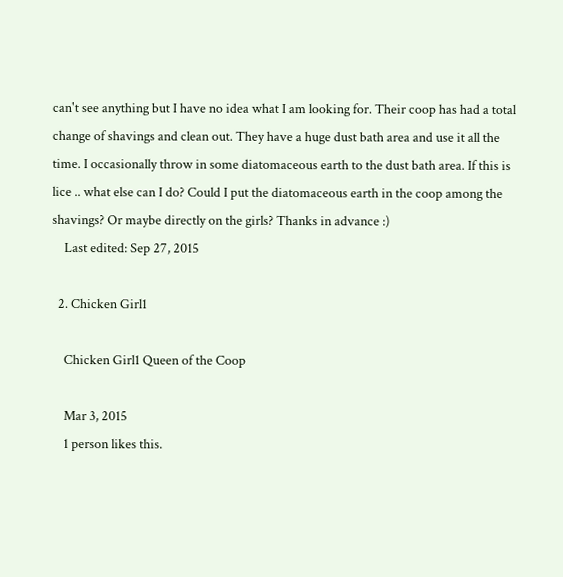can't see anything but I have no idea what I am looking for. Their coop has had a total change of shavings and clean out. They have a huge dust bath area and use it all the time. I occasionally throw in some diatomaceous earth to the dust bath area. If this is lice .. what else can I do? Could I put the diatomaceous earth in the coop among the shavings? Or maybe directly on the girls? Thanks in advance :)
    Last edited: Sep 27, 2015

  2. Chicken Girl1

    Chicken Girl1 Queen of the Coop

    Mar 3, 2015
    1 person likes this.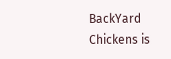BackYard Chickens is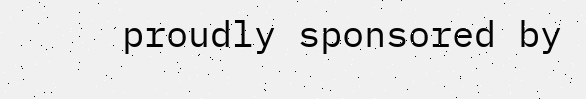proudly sponsored by